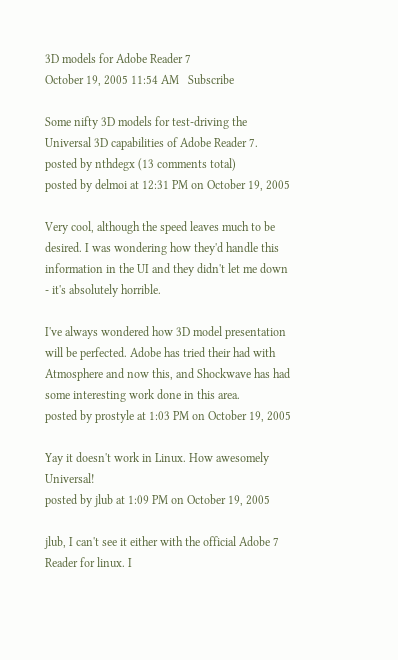3D models for Adobe Reader 7
October 19, 2005 11:54 AM   Subscribe

Some nifty 3D models for test-driving the Universal 3D capabilities of Adobe Reader 7.
posted by nthdegx (13 comments total)
posted by delmoi at 12:31 PM on October 19, 2005

Very cool, although the speed leaves much to be desired. I was wondering how they'd handle this information in the UI and they didn't let me down - it's absolutely horrible.

I've always wondered how 3D model presentation will be perfected. Adobe has tried their had with Atmosphere and now this, and Shockwave has had some interesting work done in this area.
posted by prostyle at 1:03 PM on October 19, 2005

Yay it doesn't work in Linux. How awesomely Universal!
posted by jlub at 1:09 PM on October 19, 2005

jlub, I can't see it either with the official Adobe 7 Reader for linux. I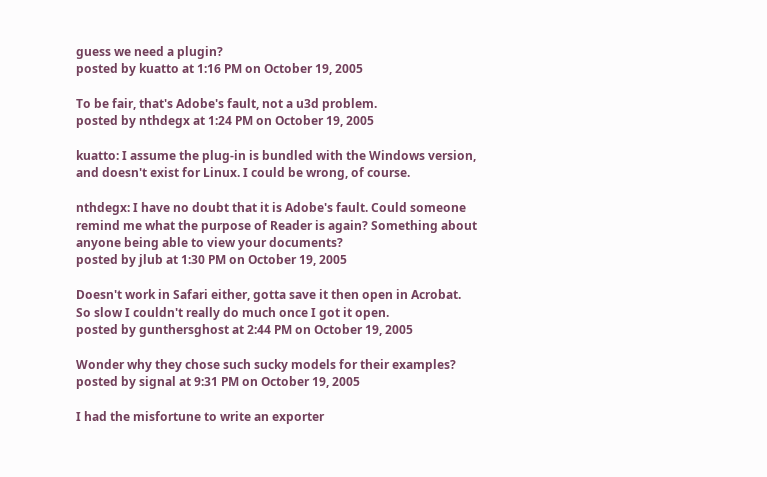guess we need a plugin?
posted by kuatto at 1:16 PM on October 19, 2005

To be fair, that's Adobe's fault, not a u3d problem.
posted by nthdegx at 1:24 PM on October 19, 2005

kuatto: I assume the plug-in is bundled with the Windows version, and doesn't exist for Linux. I could be wrong, of course.

nthdegx: I have no doubt that it is Adobe's fault. Could someone remind me what the purpose of Reader is again? Something about anyone being able to view your documents?
posted by jlub at 1:30 PM on October 19, 2005

Doesn't work in Safari either, gotta save it then open in Acrobat. So slow I couldn't really do much once I got it open.
posted by gunthersghost at 2:44 PM on October 19, 2005

Wonder why they chose such sucky models for their examples?
posted by signal at 9:31 PM on October 19, 2005

I had the misfortune to write an exporter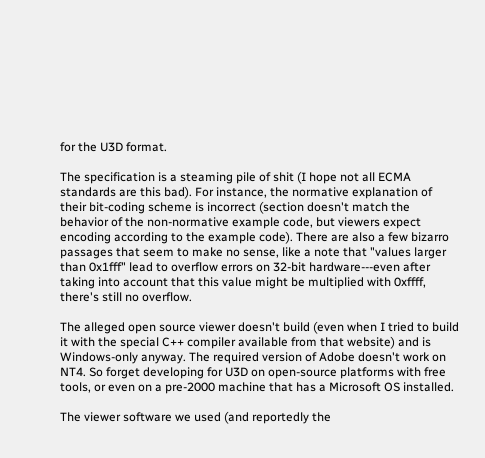for the U3D format.

The specification is a steaming pile of shit (I hope not all ECMA standards are this bad). For instance, the normative explanation of their bit-coding scheme is incorrect (section doesn't match the behavior of the non-normative example code, but viewers expect encoding according to the example code). There are also a few bizarro passages that seem to make no sense, like a note that "values larger than 0x1fff" lead to overflow errors on 32-bit hardware---even after taking into account that this value might be multiplied with 0xffff, there's still no overflow.

The alleged open source viewer doesn't build (even when I tried to build it with the special C++ compiler available from that website) and is Windows-only anyway. The required version of Adobe doesn't work on NT4. So forget developing for U3D on open-source platforms with free tools, or even on a pre-2000 machine that has a Microsoft OS installed.

The viewer software we used (and reportedly the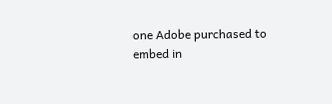one Adobe purchased to embed in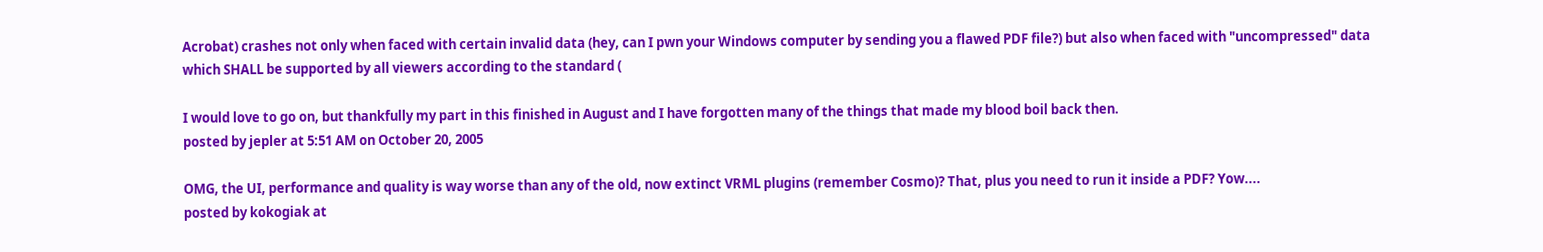Acrobat) crashes not only when faced with certain invalid data (hey, can I pwn your Windows computer by sending you a flawed PDF file?) but also when faced with "uncompressed" data which SHALL be supported by all viewers according to the standard (

I would love to go on, but thankfully my part in this finished in August and I have forgotten many of the things that made my blood boil back then.
posted by jepler at 5:51 AM on October 20, 2005

OMG, the UI, performance and quality is way worse than any of the old, now extinct VRML plugins (remember Cosmo)? That, plus you need to run it inside a PDF? Yow....
posted by kokogiak at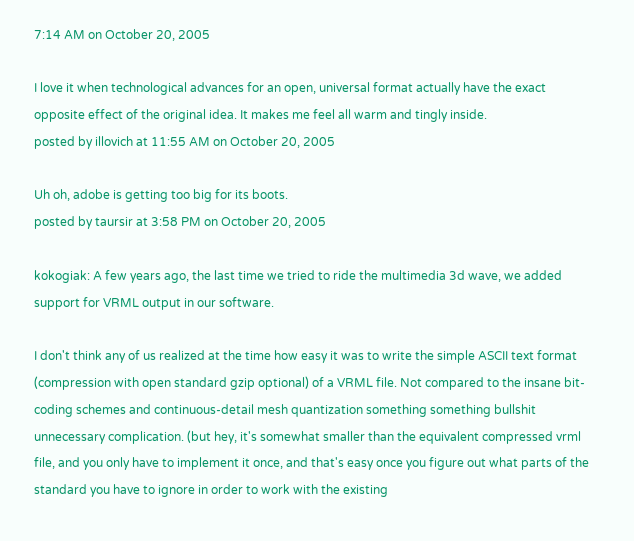7:14 AM on October 20, 2005

I love it when technological advances for an open, universal format actually have the exact opposite effect of the original idea. It makes me feel all warm and tingly inside.
posted by illovich at 11:55 AM on October 20, 2005

Uh oh, adobe is getting too big for its boots.
posted by taursir at 3:58 PM on October 20, 2005

kokogiak: A few years ago, the last time we tried to ride the multimedia 3d wave, we added support for VRML output in our software.

I don't think any of us realized at the time how easy it was to write the simple ASCII text format (compression with open standard gzip optional) of a VRML file. Not compared to the insane bit-coding schemes and continuous-detail mesh quantization something something bullshit unnecessary complication. (but hey, it's somewhat smaller than the equivalent compressed vrml file, and you only have to implement it once, and that's easy once you figure out what parts of the standard you have to ignore in order to work with the existing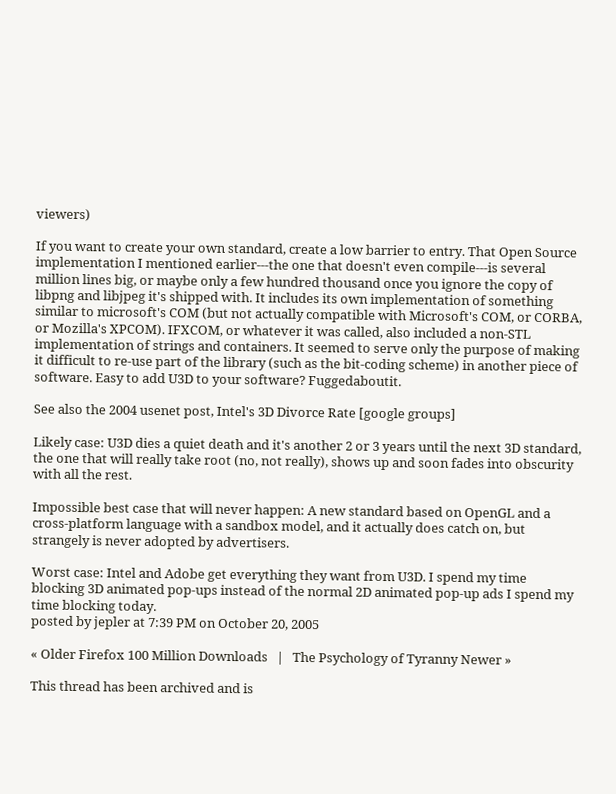viewers)

If you want to create your own standard, create a low barrier to entry. That Open Source implementation I mentioned earlier---the one that doesn't even compile---is several million lines big, or maybe only a few hundred thousand once you ignore the copy of libpng and libjpeg it's shipped with. It includes its own implementation of something similar to microsoft's COM (but not actually compatible with Microsoft's COM, or CORBA, or Mozilla's XPCOM). IFXCOM, or whatever it was called, also included a non-STL implementation of strings and containers. It seemed to serve only the purpose of making it difficult to re-use part of the library (such as the bit-coding scheme) in another piece of software. Easy to add U3D to your software? Fuggedaboutit.

See also the 2004 usenet post, Intel's 3D Divorce Rate [google groups]

Likely case: U3D dies a quiet death and it's another 2 or 3 years until the next 3D standard, the one that will really take root (no, not really), shows up and soon fades into obscurity with all the rest.

Impossible best case that will never happen: A new standard based on OpenGL and a cross-platform language with a sandbox model, and it actually does catch on, but strangely is never adopted by advertisers.

Worst case: Intel and Adobe get everything they want from U3D. I spend my time blocking 3D animated pop-ups instead of the normal 2D animated pop-up ads I spend my time blocking today.
posted by jepler at 7:39 PM on October 20, 2005

« Older Firefox 100 Million Downloads   |   The Psychology of Tyranny Newer »

This thread has been archived and is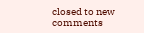closed to new comments